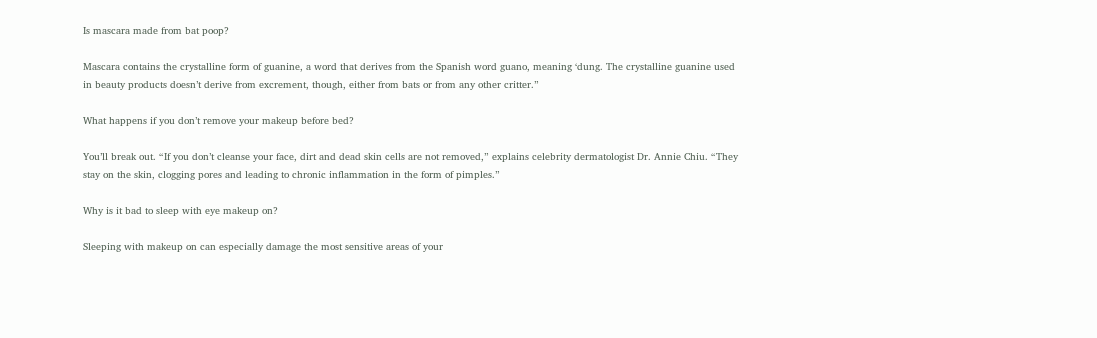Is mascara made from bat poop?

Mascara contains the crystalline form of guanine, a word that derives from the Spanish word guano, meaning ‘dung. The crystalline guanine used in beauty products doesn’t derive from excrement, though, either from bats or from any other critter.”

What happens if you don’t remove your makeup before bed?

You’ll break out. “If you don’t cleanse your face, dirt and dead skin cells are not removed,” explains celebrity dermatologist Dr. Annie Chiu. “They stay on the skin, clogging pores and leading to chronic inflammation in the form of pimples.”

Why is it bad to sleep with eye makeup on?

Sleeping with makeup on can especially damage the most sensitive areas of your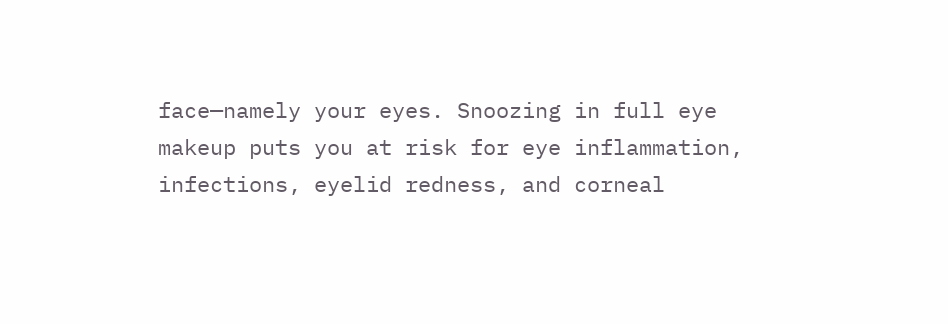face—namely your eyes. Snoozing in full eye makeup puts you at risk for eye inflammation, infections, eyelid redness, and corneal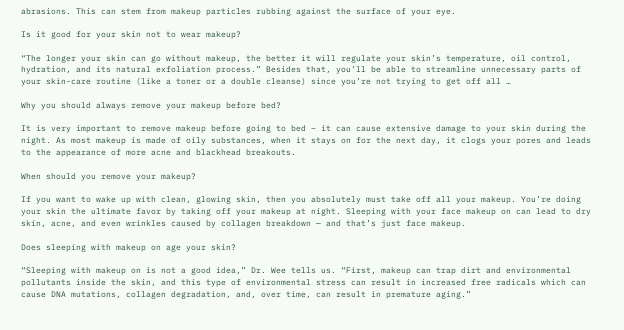abrasions. This can stem from makeup particles rubbing against the surface of your eye.

Is it good for your skin not to wear makeup?

“The longer your skin can go without makeup, the better it will regulate your skin’s temperature, oil control, hydration, and its natural exfoliation process.” Besides that, you’ll be able to streamline unnecessary parts of your skin-care routine (like a toner or a double cleanse) since you’re not trying to get off all …

Why you should always remove your makeup before bed?

It is very important to remove makeup before going to bed – it can cause extensive damage to your skin during the night. As most makeup is made of oily substances, when it stays on for the next day, it clogs your pores and leads to the appearance of more acne and blackhead breakouts.

When should you remove your makeup?

If you want to wake up with clean, glowing skin, then you absolutely must take off all your makeup. You’re doing your skin the ultimate favor by taking off your makeup at night. Sleeping with your face makeup on can lead to dry skin, acne, and even wrinkles caused by collagen breakdown — and that’s just face makeup.

Does sleeping with makeup on age your skin?

“Sleeping with makeup on is not a good idea,” Dr. Wee tells us. “First, makeup can trap dirt and environmental pollutants inside the skin, and this type of environmental stress can result in increased free radicals which can cause DNA mutations, collagen degradation, and, over time, can result in premature aging.”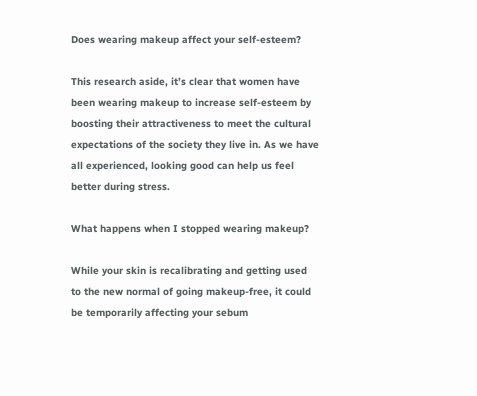Does wearing makeup affect your self-esteem?

This research aside, it’s clear that women have been wearing makeup to increase self-esteem by boosting their attractiveness to meet the cultural expectations of the society they live in. As we have all experienced, looking good can help us feel better during stress.

What happens when I stopped wearing makeup?

While your skin is recalibrating and getting used to the new normal of going makeup-free, it could be temporarily affecting your sebum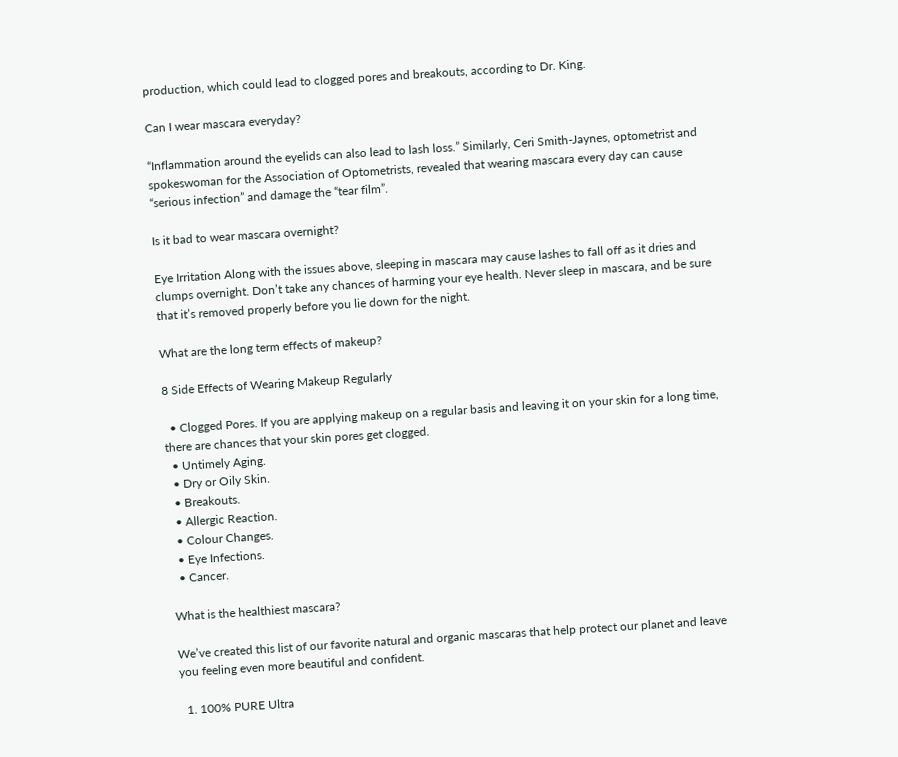production, which could lead to clogged pores and breakouts, according to Dr. King.

Can I wear mascara everyday?

“Inflammation around the eyelids can also lead to lash loss.” Similarly, Ceri Smith-Jaynes, optometrist and spokeswoman for the Association of Optometrists, revealed that wearing mascara every day can cause “serious infection” and damage the “tear film”.

Is it bad to wear mascara overnight?

Eye Irritation Along with the issues above, sleeping in mascara may cause lashes to fall off as it dries and clumps overnight. Don’t take any chances of harming your eye health. Never sleep in mascara, and be sure that it’s removed properly before you lie down for the night.

What are the long term effects of makeup?

8 Side Effects of Wearing Makeup Regularly

  • Clogged Pores. If you are applying makeup on a regular basis and leaving it on your skin for a long time, there are chances that your skin pores get clogged.
  • Untimely Aging.
  • Dry or Oily Skin.
  • Breakouts.
  • Allergic Reaction.
  • Colour Changes.
  • Eye Infections.
  • Cancer.

What is the healthiest mascara?

We’ve created this list of our favorite natural and organic mascaras that help protect our planet and leave you feeling even more beautiful and confident.

  1. 100% PURE Ultra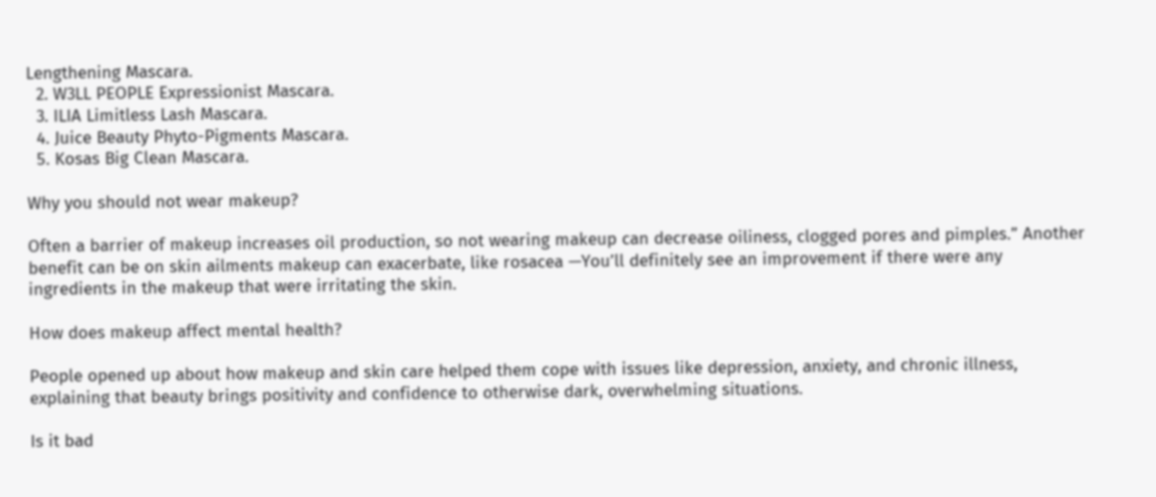Lengthening Mascara.
  2. W3LL PEOPLE Expressionist Mascara.
  3. ILIA Limitless Lash Mascara.
  4. Juice Beauty Phyto-Pigments Mascara.
  5. Kosas Big Clean Mascara.

Why you should not wear makeup?

Often a barrier of makeup increases oil production, so not wearing makeup can decrease oiliness, clogged pores and pimples.” Another benefit can be on skin ailments makeup can exacerbate, like rosacea —You’ll definitely see an improvement if there were any ingredients in the makeup that were irritating the skin.

How does makeup affect mental health?

People opened up about how makeup and skin care helped them cope with issues like depression, anxiety, and chronic illness, explaining that beauty brings positivity and confidence to otherwise dark, overwhelming situations.

Is it bad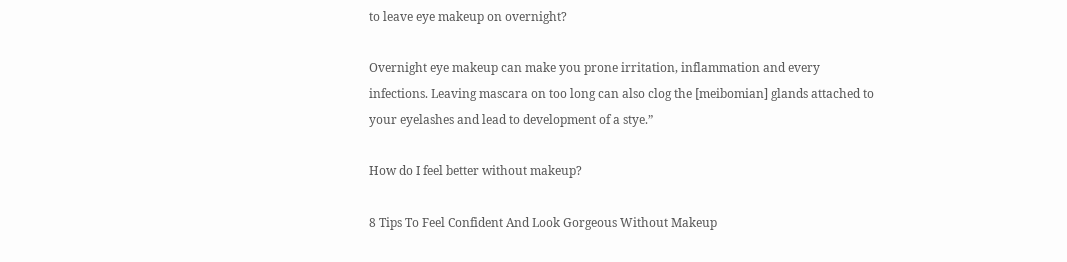to leave eye makeup on overnight?

Overnight eye makeup can make you prone irritation, inflammation and every infections. Leaving mascara on too long can also clog the [meibomian] glands attached to your eyelashes and lead to development of a stye.”

How do I feel better without makeup?

8 Tips To Feel Confident And Look Gorgeous Without Makeup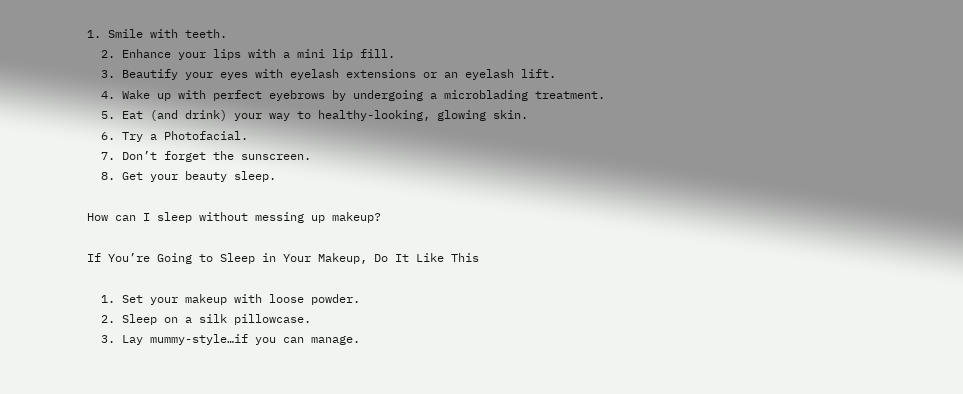1. Smile with teeth.
  2. Enhance your lips with a mini lip fill.
  3. Beautify your eyes with eyelash extensions or an eyelash lift.
  4. Wake up with perfect eyebrows by undergoing a microblading treatment.
  5. Eat (and drink) your way to healthy-looking, glowing skin.
  6. Try a Photofacial.
  7. Don’t forget the sunscreen.
  8. Get your beauty sleep.

How can I sleep without messing up makeup?

If You’re Going to Sleep in Your Makeup, Do It Like This

  1. Set your makeup with loose powder.
  2. Sleep on a silk pillowcase.
  3. Lay mummy-style…if you can manage.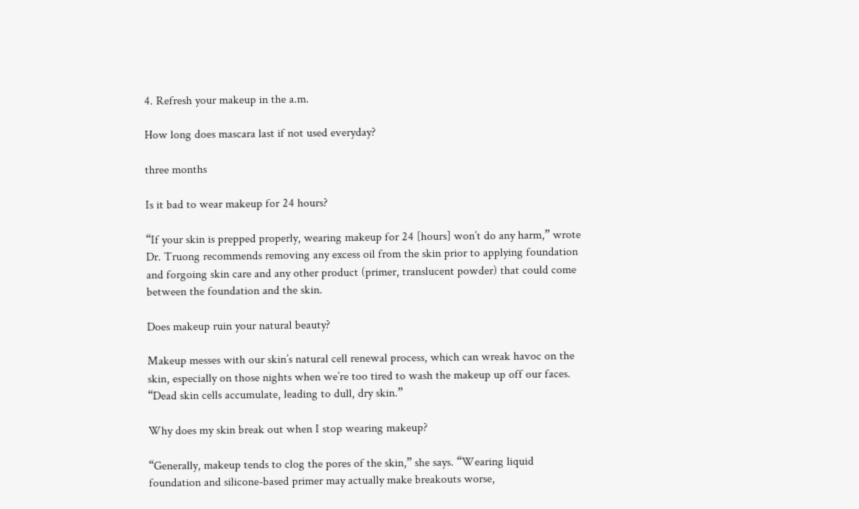4. Refresh your makeup in the a.m.

How long does mascara last if not used everyday?

three months

Is it bad to wear makeup for 24 hours?

“If your skin is prepped properly, wearing makeup for 24 [hours] won’t do any harm,” wrote Dr. Truong recommends removing any excess oil from the skin prior to applying foundation and forgoing skin care and any other product (primer, translucent powder) that could come between the foundation and the skin.

Does makeup ruin your natural beauty?

Makeup messes with our skin’s natural cell renewal process, which can wreak havoc on the skin, especially on those nights when we’re too tired to wash the makeup up off our faces. “Dead skin cells accumulate, leading to dull, dry skin.”

Why does my skin break out when I stop wearing makeup?

“Generally, makeup tends to clog the pores of the skin,” she says. “Wearing liquid foundation and silicone-based primer may actually make breakouts worse,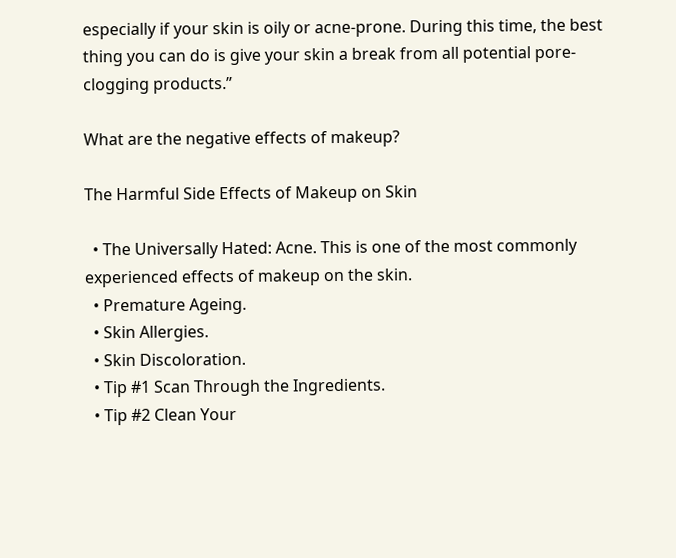especially if your skin is oily or acne-prone. During this time, the best thing you can do is give your skin a break from all potential pore-clogging products.”

What are the negative effects of makeup?

The Harmful Side Effects of Makeup on Skin

  • The Universally Hated: Acne. This is one of the most commonly experienced effects of makeup on the skin.
  • Premature Ageing.
  • Skin Allergies.
  • Skin Discoloration.
  • Tip #1 Scan Through the Ingredients.
  • Tip #2 Clean Your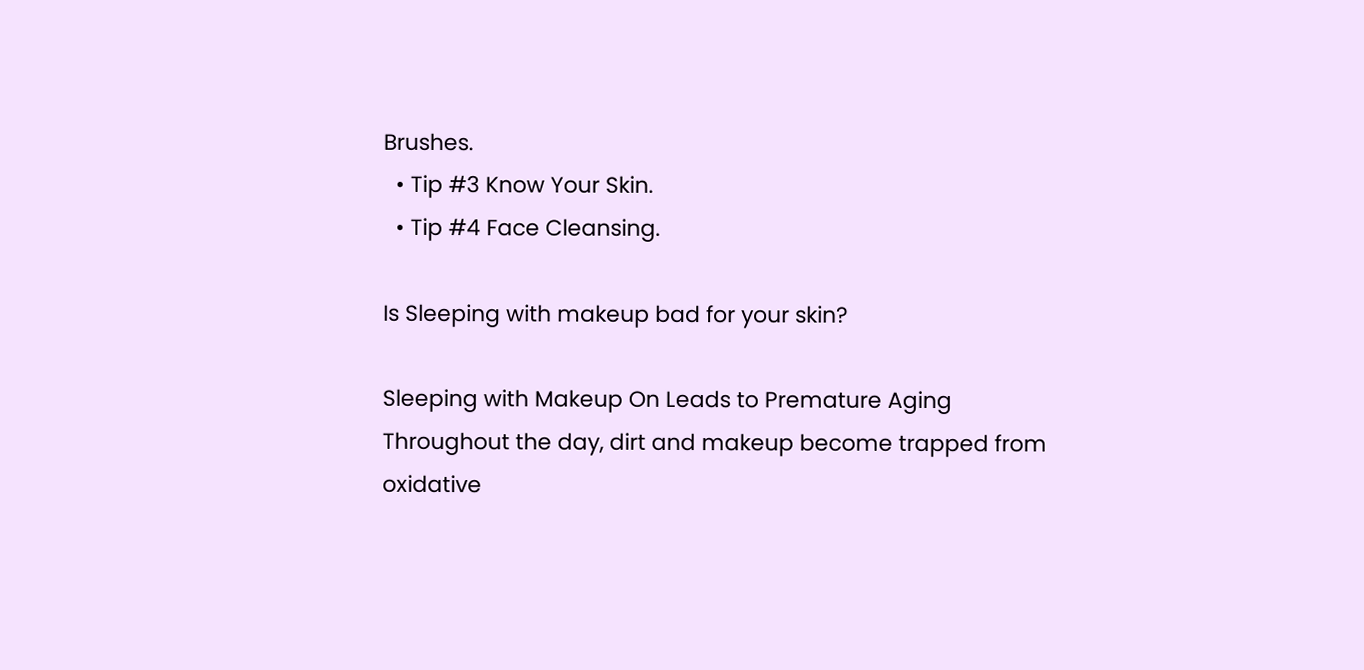Brushes.
  • Tip #3 Know Your Skin.
  • Tip #4 Face Cleansing.

Is Sleeping with makeup bad for your skin?

Sleeping with Makeup On Leads to Premature Aging Throughout the day, dirt and makeup become trapped from oxidative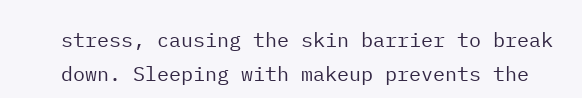stress, causing the skin barrier to break down. Sleeping with makeup prevents the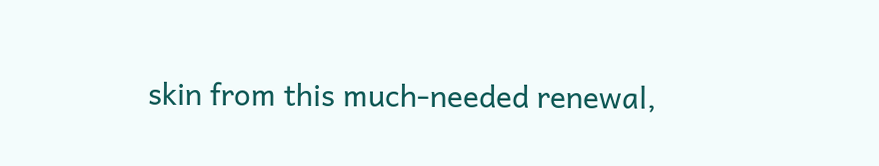skin from this much-needed renewal,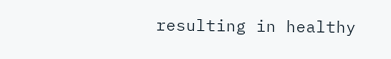resulting in healthy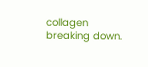collagen breaking down.